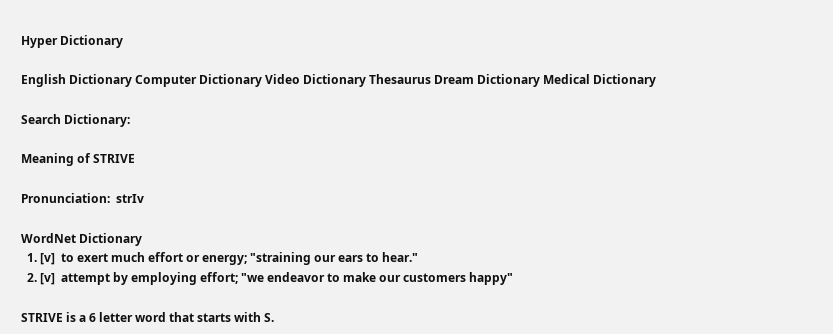Hyper Dictionary

English Dictionary Computer Dictionary Video Dictionary Thesaurus Dream Dictionary Medical Dictionary

Search Dictionary:

Meaning of STRIVE

Pronunciation:  strIv

WordNet Dictionary
  1. [v]  to exert much effort or energy; "straining our ears to hear."
  2. [v]  attempt by employing effort; "we endeavor to make our customers happy"

STRIVE is a 6 letter word that starts with S.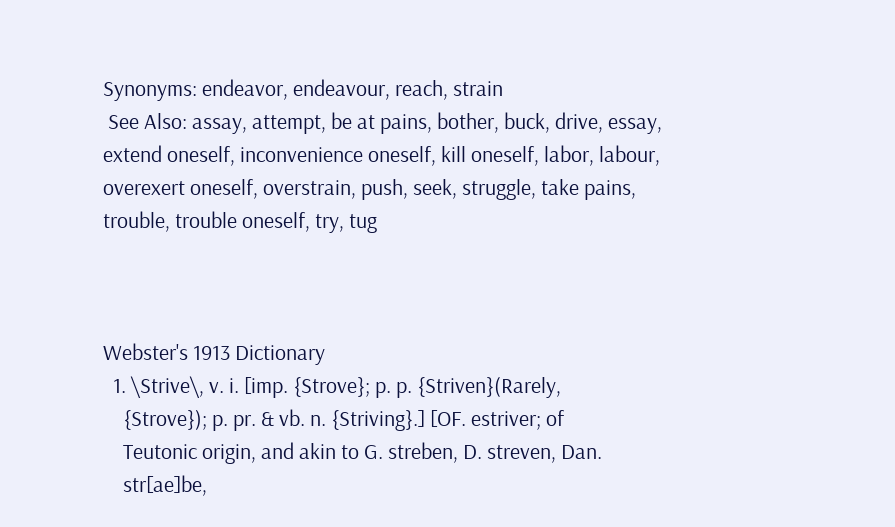Synonyms: endeavor, endeavour, reach, strain
 See Also: assay, attempt, be at pains, bother, buck, drive, essay, extend oneself, inconvenience oneself, kill oneself, labor, labour, overexert oneself, overstrain, push, seek, struggle, take pains, trouble, trouble oneself, try, tug



Webster's 1913 Dictionary
  1. \Strive\, v. i. [imp. {Strove}; p. p. {Striven}(Rarely,
    {Strove}); p. pr. & vb. n. {Striving}.] [OF. estriver; of
    Teutonic origin, and akin to G. streben, D. streven, Dan.
    str[ae]be,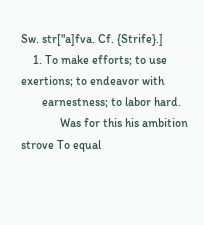Sw. str["a]fva. Cf. {Strife}.]
    1. To make efforts; to use exertions; to endeavor with
       earnestness; to labor hard.
             Was for this his ambition strove To equal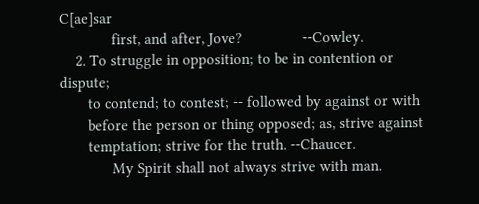C[ae]sar
             first, and after, Jove?               --Cowley.
    2. To struggle in opposition; to be in contention or dispute;
       to contend; to contest; -- followed by against or with
       before the person or thing opposed; as, strive against
       temptation; strive for the truth. --Chaucer.
             My Spirit shall not always strive with man.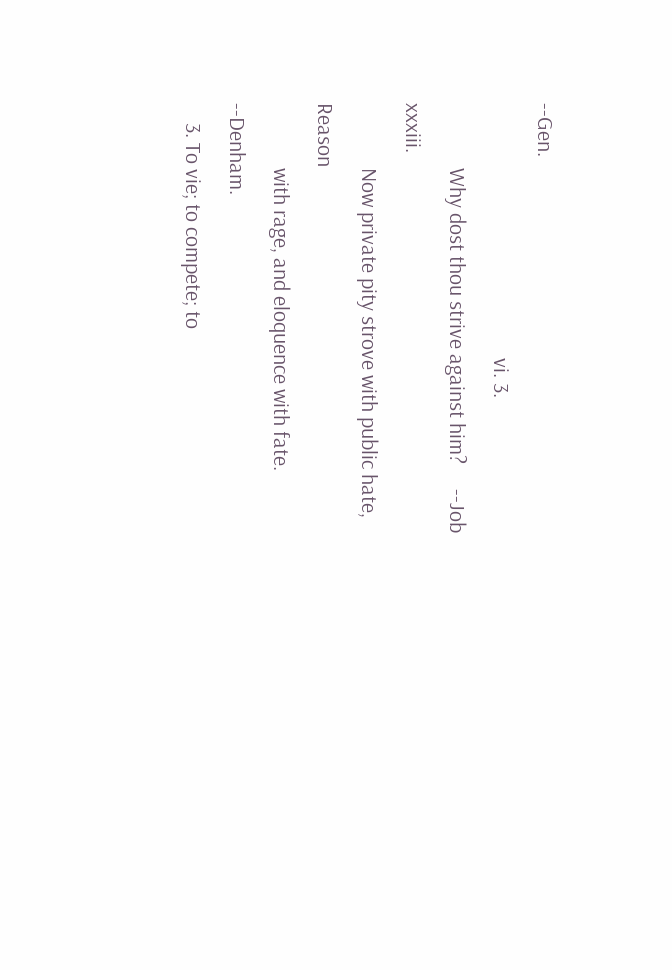--Gen.
                                                   vi. 3.
             Why dost thou strive against him?     --Job xxxiii.
             Now private pity strove with public hate, Reason
             with rage, and eloquence with fate.   --Denham.
    3. To vie; to compete; to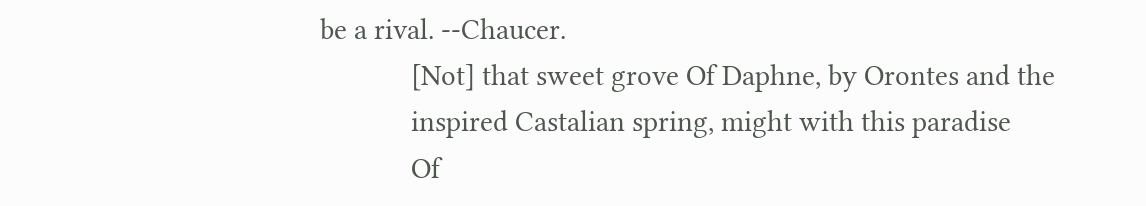be a rival. --Chaucer.
             [Not] that sweet grove Of Daphne, by Orontes and the
             inspired Castalian spring, might with this paradise
             Of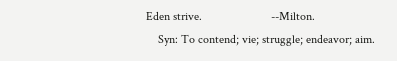Eden strive.                       --Milton.
    Syn: To contend; vie; struggle; endeavor; aim.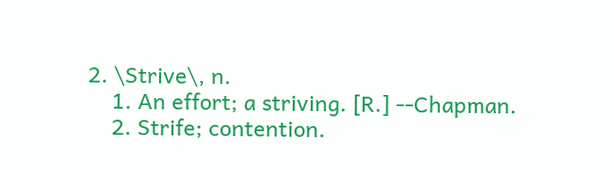2. \Strive\, n.
    1. An effort; a striving. [R.] --Chapman.
    2. Strife; contention.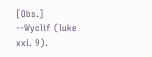[Obs.] --Wyclif (luke xxi. 9).